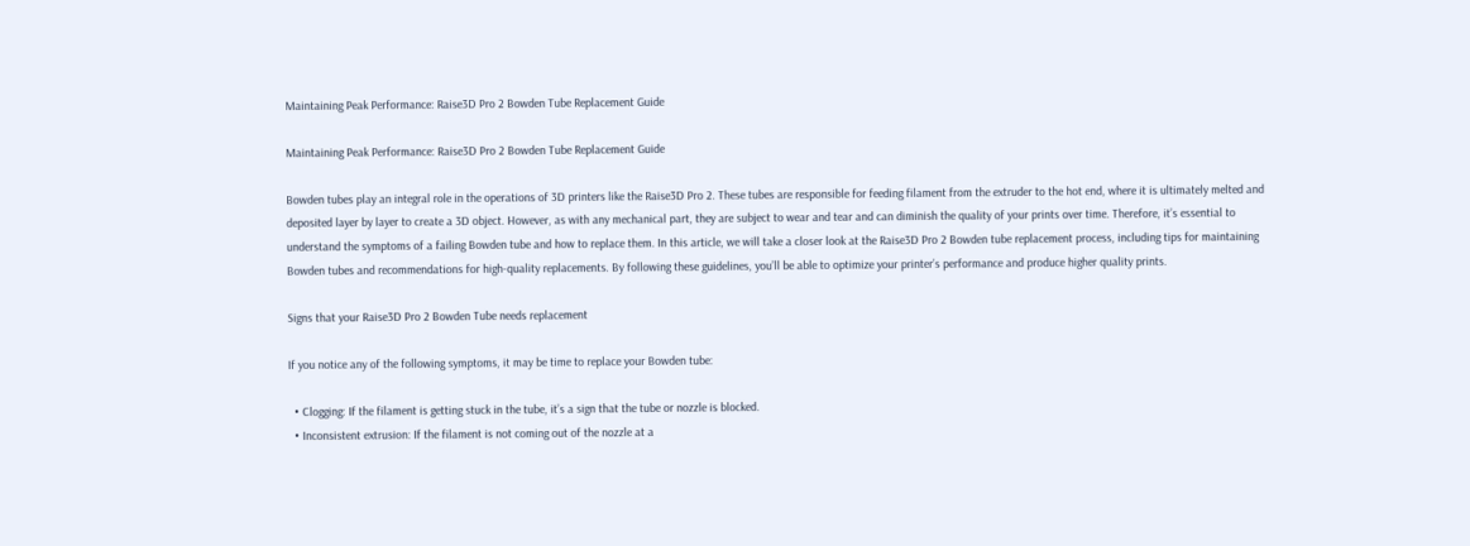Maintaining Peak Performance: Raise3D Pro 2 Bowden Tube Replacement Guide

Maintaining Peak Performance: Raise3D Pro 2 Bowden Tube Replacement Guide

Bowden tubes play an integral role in the operations of 3D printers like the Raise3D Pro 2. These tubes are responsible for feeding filament from the extruder to the hot end, where it is ultimately melted and deposited layer by layer to create a 3D object. However, as with any mechanical part, they are subject to wear and tear and can diminish the quality of your prints over time. Therefore, it’s essential to understand the symptoms of a failing Bowden tube and how to replace them. In this article, we will take a closer look at the Raise3D Pro 2 Bowden tube replacement process, including tips for maintaining Bowden tubes and recommendations for high-quality replacements. By following these guidelines, you’ll be able to optimize your printer’s performance and produce higher quality prints.

Signs that your Raise3D Pro 2 Bowden Tube needs replacement

If you notice any of the following symptoms, it may be time to replace your Bowden tube:

  • Clogging: If the filament is getting stuck in the tube, it’s a sign that the tube or nozzle is blocked.
  • Inconsistent extrusion: If the filament is not coming out of the nozzle at a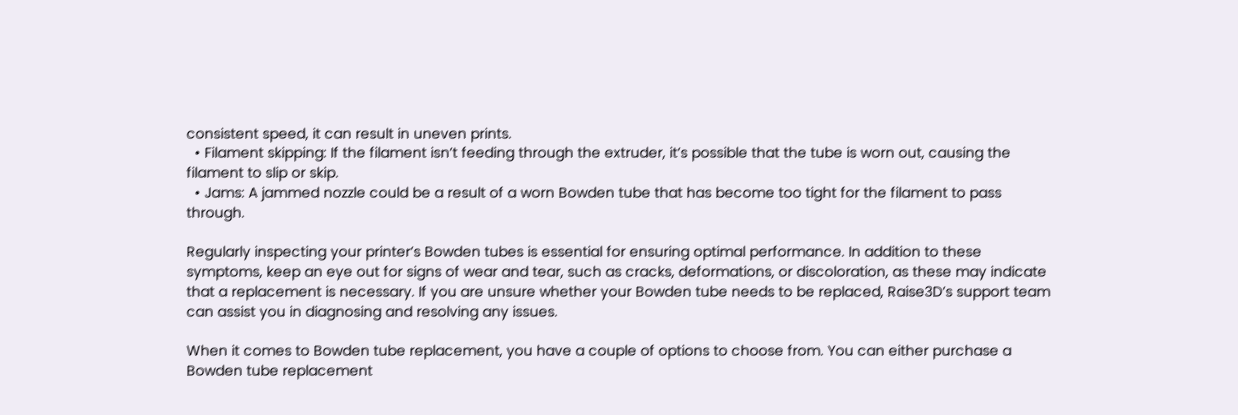consistent speed, it can result in uneven prints.
  • Filament skipping: If the filament isn’t feeding through the extruder, it’s possible that the tube is worn out, causing the filament to slip or skip.
  • Jams: A jammed nozzle could be a result of a worn Bowden tube that has become too tight for the filament to pass through.

Regularly inspecting your printer’s Bowden tubes is essential for ensuring optimal performance. In addition to these symptoms, keep an eye out for signs of wear and tear, such as cracks, deformations, or discoloration, as these may indicate that a replacement is necessary. If you are unsure whether your Bowden tube needs to be replaced, Raise3D’s support team can assist you in diagnosing and resolving any issues.

When it comes to Bowden tube replacement, you have a couple of options to choose from. You can either purchase a Bowden tube replacement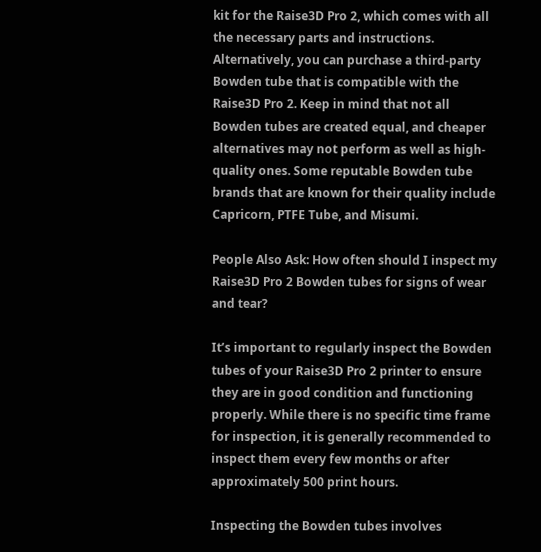kit for the Raise3D Pro 2, which comes with all the necessary parts and instructions. Alternatively, you can purchase a third-party Bowden tube that is compatible with the Raise3D Pro 2. Keep in mind that not all Bowden tubes are created equal, and cheaper alternatives may not perform as well as high-quality ones. Some reputable Bowden tube brands that are known for their quality include Capricorn, PTFE Tube, and Misumi.

People Also Ask: How often should I inspect my Raise3D Pro 2 Bowden tubes for signs of wear and tear?

It’s important to regularly inspect the Bowden tubes of your Raise3D Pro 2 printer to ensure they are in good condition and functioning properly. While there is no specific time frame for inspection, it is generally recommended to inspect them every few months or after approximately 500 print hours.

Inspecting the Bowden tubes involves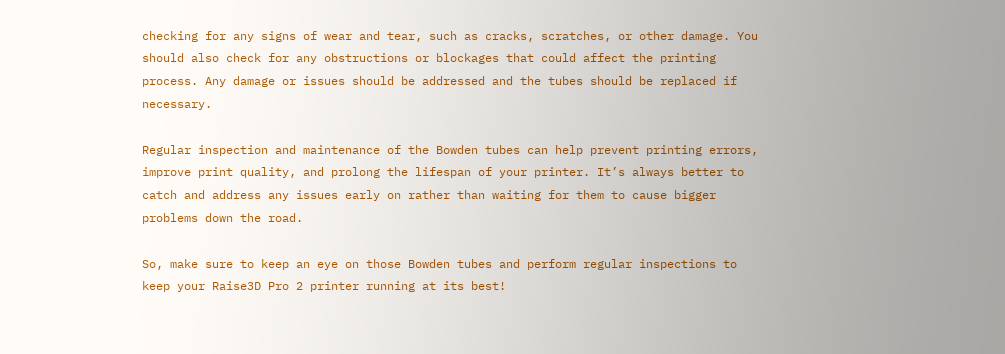checking for any signs of wear and tear, such as cracks, scratches, or other damage. You should also check for any obstructions or blockages that could affect the printing process. Any damage or issues should be addressed and the tubes should be replaced if necessary.

Regular inspection and maintenance of the Bowden tubes can help prevent printing errors, improve print quality, and prolong the lifespan of your printer. It’s always better to catch and address any issues early on rather than waiting for them to cause bigger problems down the road.

So, make sure to keep an eye on those Bowden tubes and perform regular inspections to keep your Raise3D Pro 2 printer running at its best!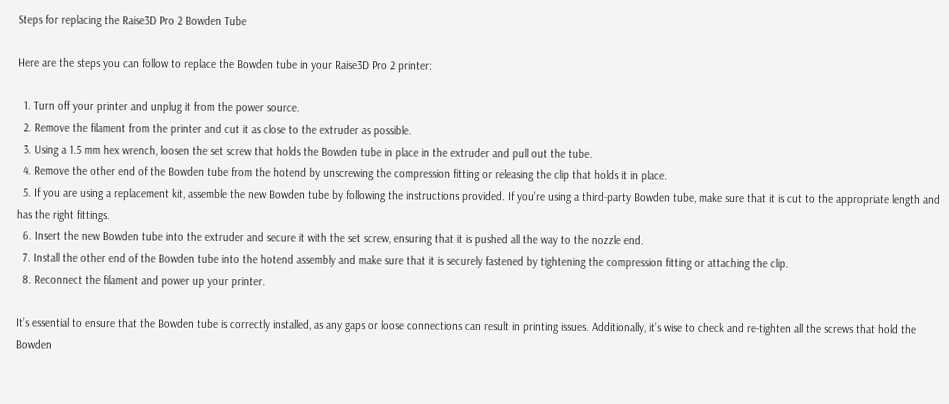Steps for replacing the Raise3D Pro 2 Bowden Tube

Here are the steps you can follow to replace the Bowden tube in your Raise3D Pro 2 printer:

  1. Turn off your printer and unplug it from the power source.
  2. Remove the filament from the printer and cut it as close to the extruder as possible.
  3. Using a 1.5 mm hex wrench, loosen the set screw that holds the Bowden tube in place in the extruder and pull out the tube.
  4. Remove the other end of the Bowden tube from the hotend by unscrewing the compression fitting or releasing the clip that holds it in place.
  5. If you are using a replacement kit, assemble the new Bowden tube by following the instructions provided. If you’re using a third-party Bowden tube, make sure that it is cut to the appropriate length and has the right fittings.
  6. Insert the new Bowden tube into the extruder and secure it with the set screw, ensuring that it is pushed all the way to the nozzle end.
  7. Install the other end of the Bowden tube into the hotend assembly and make sure that it is securely fastened by tightening the compression fitting or attaching the clip.
  8. Reconnect the filament and power up your printer.

It’s essential to ensure that the Bowden tube is correctly installed, as any gaps or loose connections can result in printing issues. Additionally, it’s wise to check and re-tighten all the screws that hold the Bowden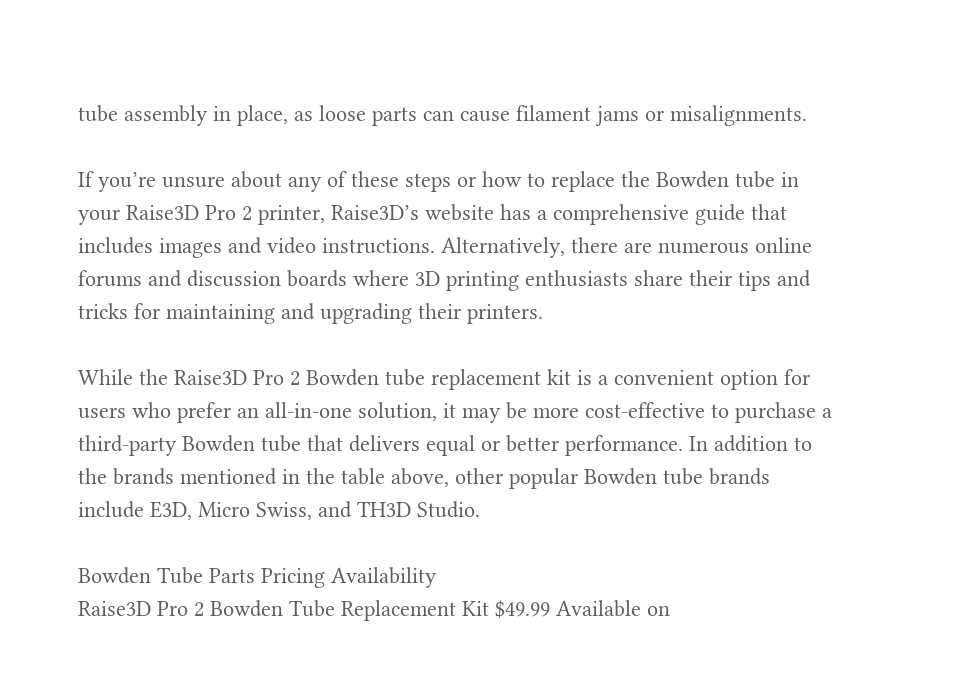tube assembly in place, as loose parts can cause filament jams or misalignments.

If you’re unsure about any of these steps or how to replace the Bowden tube in your Raise3D Pro 2 printer, Raise3D’s website has a comprehensive guide that includes images and video instructions. Alternatively, there are numerous online forums and discussion boards where 3D printing enthusiasts share their tips and tricks for maintaining and upgrading their printers.

While the Raise3D Pro 2 Bowden tube replacement kit is a convenient option for users who prefer an all-in-one solution, it may be more cost-effective to purchase a third-party Bowden tube that delivers equal or better performance. In addition to the brands mentioned in the table above, other popular Bowden tube brands include E3D, Micro Swiss, and TH3D Studio.

Bowden Tube Parts Pricing Availability
Raise3D Pro 2 Bowden Tube Replacement Kit $49.99 Available on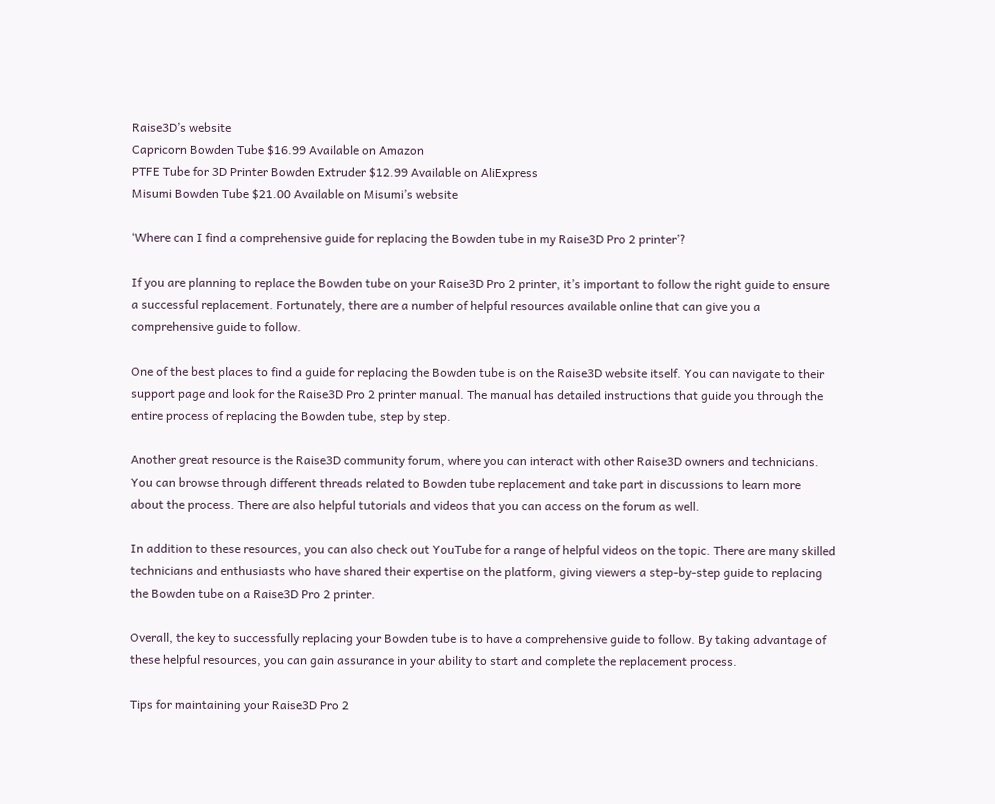Raise3D’s website
Capricorn Bowden Tube $16.99 Available on Amazon
PTFE Tube for 3D Printer Bowden Extruder $12.99 Available on AliExpress
Misumi Bowden Tube $21.00 Available on Misumi’s website

‘Where can I find a comprehensive guide for replacing the Bowden tube in my Raise3D Pro 2 printer’?

If you are planning to replace the Bowden tube on your Raise3D Pro 2 printer, it’s important to follow the right guide to ensure a successful replacement. Fortunately, there are a number of helpful resources available online that can give you a comprehensive guide to follow.

One of the best places to find a guide for replacing the Bowden tube is on the Raise3D website itself. You can navigate to their support page and look for the Raise3D Pro 2 printer manual. The manual has detailed instructions that guide you through the entire process of replacing the Bowden tube, step by step.

Another great resource is the Raise3D community forum, where you can interact with other Raise3D owners and technicians. You can browse through different threads related to Bowden tube replacement and take part in discussions to learn more about the process. There are also helpful tutorials and videos that you can access on the forum as well.

In addition to these resources, you can also check out YouTube for a range of helpful videos on the topic. There are many skilled technicians and enthusiasts who have shared their expertise on the platform, giving viewers a step-by-step guide to replacing the Bowden tube on a Raise3D Pro 2 printer.

Overall, the key to successfully replacing your Bowden tube is to have a comprehensive guide to follow. By taking advantage of these helpful resources, you can gain assurance in your ability to start and complete the replacement process.

Tips for maintaining your Raise3D Pro 2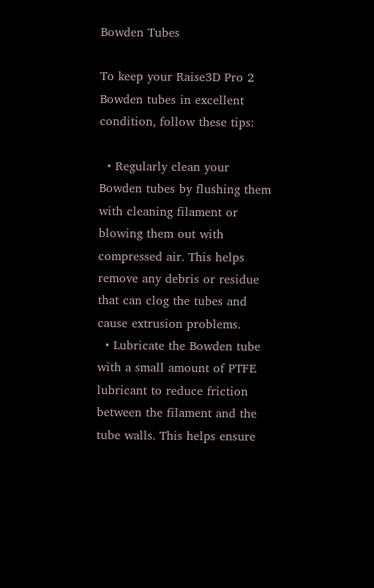Bowden Tubes

To keep your Raise3D Pro 2 Bowden tubes in excellent condition, follow these tips:

  • Regularly clean your Bowden tubes by flushing them with cleaning filament or blowing them out with compressed air. This helps remove any debris or residue that can clog the tubes and cause extrusion problems.
  • Lubricate the Bowden tube with a small amount of PTFE lubricant to reduce friction between the filament and the tube walls. This helps ensure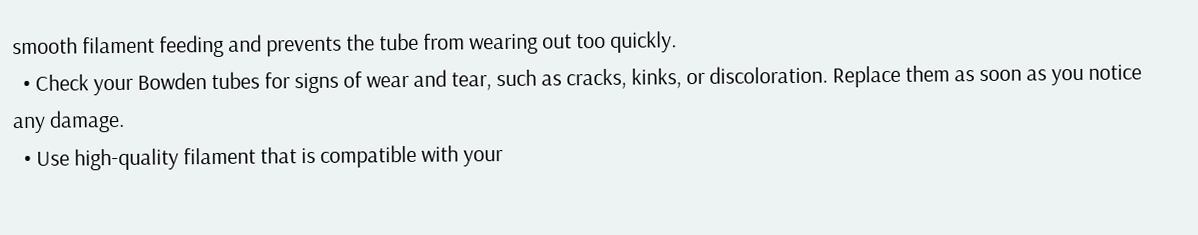smooth filament feeding and prevents the tube from wearing out too quickly.
  • Check your Bowden tubes for signs of wear and tear, such as cracks, kinks, or discoloration. Replace them as soon as you notice any damage.
  • Use high-quality filament that is compatible with your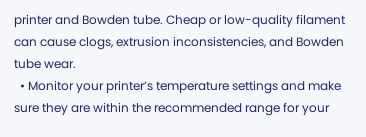printer and Bowden tube. Cheap or low-quality filament can cause clogs, extrusion inconsistencies, and Bowden tube wear.
  • Monitor your printer’s temperature settings and make sure they are within the recommended range for your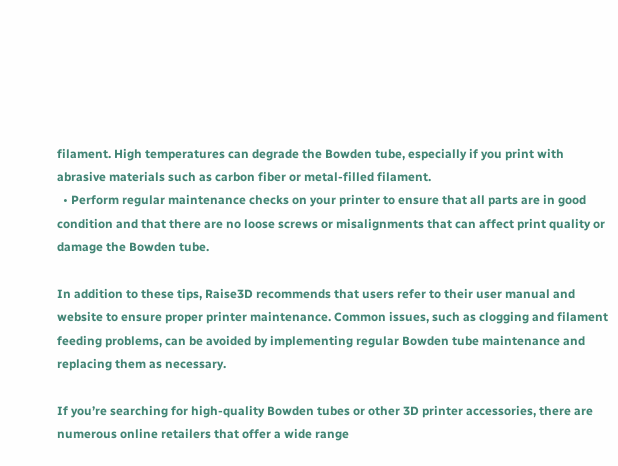filament. High temperatures can degrade the Bowden tube, especially if you print with abrasive materials such as carbon fiber or metal-filled filament.
  • Perform regular maintenance checks on your printer to ensure that all parts are in good condition and that there are no loose screws or misalignments that can affect print quality or damage the Bowden tube.

In addition to these tips, Raise3D recommends that users refer to their user manual and website to ensure proper printer maintenance. Common issues, such as clogging and filament feeding problems, can be avoided by implementing regular Bowden tube maintenance and replacing them as necessary.

If you’re searching for high-quality Bowden tubes or other 3D printer accessories, there are numerous online retailers that offer a wide range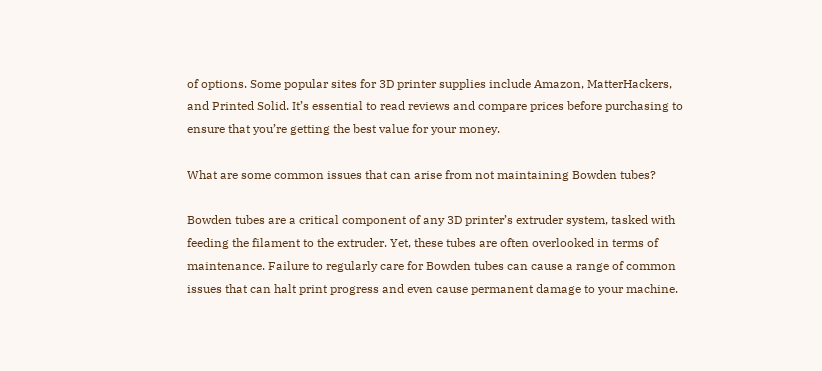of options. Some popular sites for 3D printer supplies include Amazon, MatterHackers, and Printed Solid. It’s essential to read reviews and compare prices before purchasing to ensure that you’re getting the best value for your money.

What are some common issues that can arise from not maintaining Bowden tubes?

Bowden tubes are a critical component of any 3D printer’s extruder system, tasked with feeding the filament to the extruder. Yet, these tubes are often overlooked in terms of maintenance. Failure to regularly care for Bowden tubes can cause a range of common issues that can halt print progress and even cause permanent damage to your machine.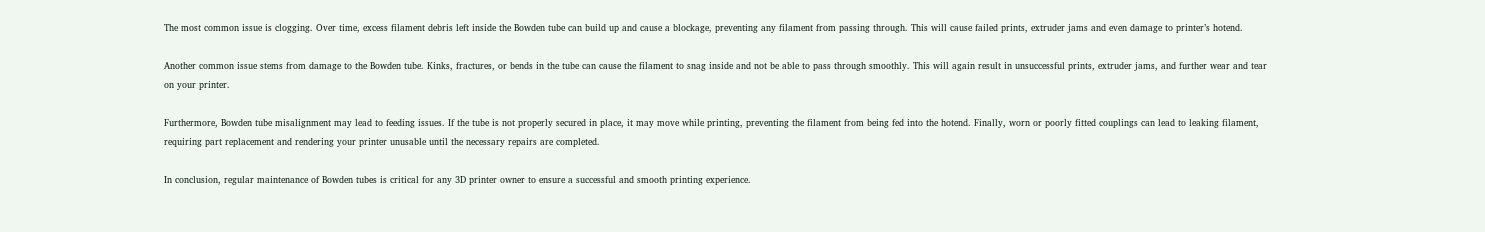The most common issue is clogging. Over time, excess filament debris left inside the Bowden tube can build up and cause a blockage, preventing any filament from passing through. This will cause failed prints, extruder jams and even damage to printer’s hotend.

Another common issue stems from damage to the Bowden tube. Kinks, fractures, or bends in the tube can cause the filament to snag inside and not be able to pass through smoothly. This will again result in unsuccessful prints, extruder jams, and further wear and tear on your printer.

Furthermore, Bowden tube misalignment may lead to feeding issues. If the tube is not properly secured in place, it may move while printing, preventing the filament from being fed into the hotend. Finally, worn or poorly fitted couplings can lead to leaking filament, requiring part replacement and rendering your printer unusable until the necessary repairs are completed.

In conclusion, regular maintenance of Bowden tubes is critical for any 3D printer owner to ensure a successful and smooth printing experience.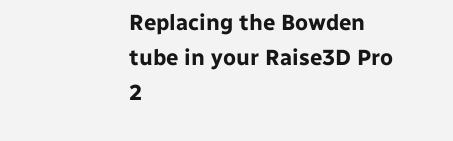Replacing the Bowden tube in your Raise3D Pro 2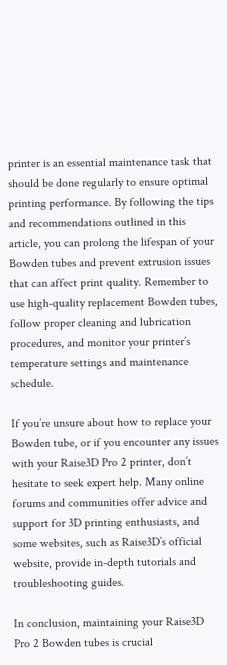printer is an essential maintenance task that should be done regularly to ensure optimal printing performance. By following the tips and recommendations outlined in this article, you can prolong the lifespan of your Bowden tubes and prevent extrusion issues that can affect print quality. Remember to use high-quality replacement Bowden tubes, follow proper cleaning and lubrication procedures, and monitor your printer’s temperature settings and maintenance schedule.

If you’re unsure about how to replace your Bowden tube, or if you encounter any issues with your Raise3D Pro 2 printer, don’t hesitate to seek expert help. Many online forums and communities offer advice and support for 3D printing enthusiasts, and some websites, such as Raise3D’s official website, provide in-depth tutorials and troubleshooting guides.

In conclusion, maintaining your Raise3D Pro 2 Bowden tubes is crucial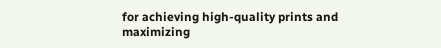for achieving high-quality prints and maximizing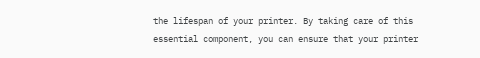the lifespan of your printer. By taking care of this essential component, you can ensure that your printer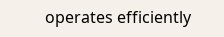operates efficiently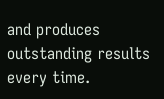and produces outstanding results every time.